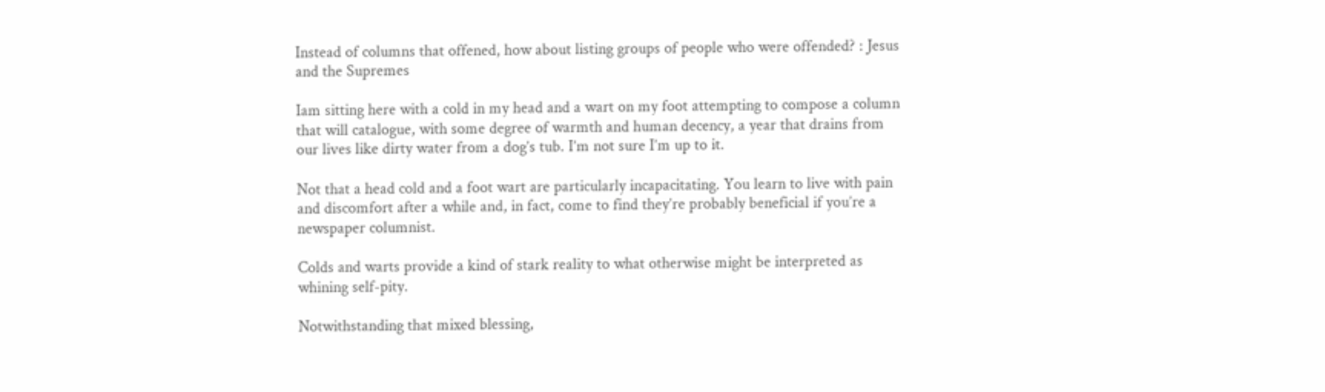Instead of columns that offened, how about listing groups of people who were offended? : Jesus and the Supremes

Iam sitting here with a cold in my head and a wart on my foot attempting to compose a column that will catalogue, with some degree of warmth and human decency, a year that drains from our lives like dirty water from a dog’s tub. I’m not sure I’m up to it.

Not that a head cold and a foot wart are particularly incapacitating. You learn to live with pain and discomfort after a while and, in fact, come to find they’re probably beneficial if you’re a newspaper columnist.

Colds and warts provide a kind of stark reality to what otherwise might be interpreted as whining self-pity.

Notwithstanding that mixed blessing,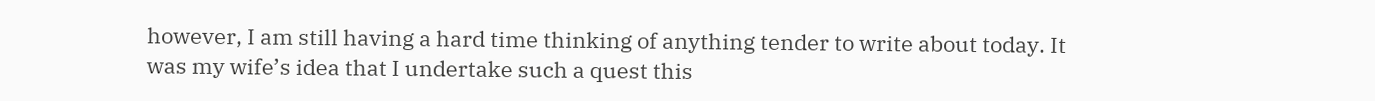however, I am still having a hard time thinking of anything tender to write about today. It was my wife’s idea that I undertake such a quest this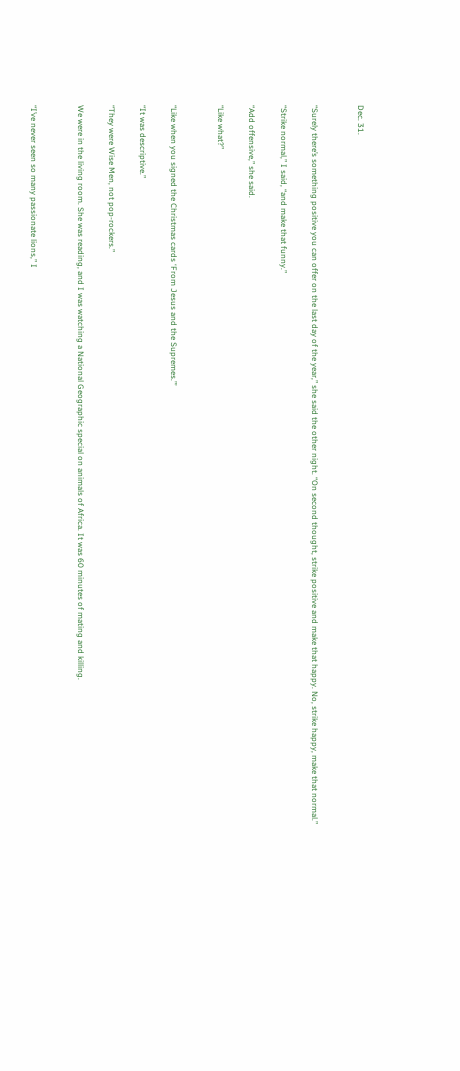Dec. 31.


“Surely there’s something positive you can offer on the last day of the year,” she said the other night. “On second thought, strike positive and make that happy. No, strike happy, make that normal.”

“Strike normal,” I said, “and make that funny.”

“Add offensive,” she said.

“Like what?”


“Like when you signed the Christmas cards ‘From Jesus and the Supremes.”’

“It was descriptive.”

“They were Wise Men, not pop-rockers.”

We were in the living room. She was reading, and I was watching a National Geographic special on animals of Africa. It was 60 minutes of mating and killing.


“I’ve never seen so many passionate lions,” I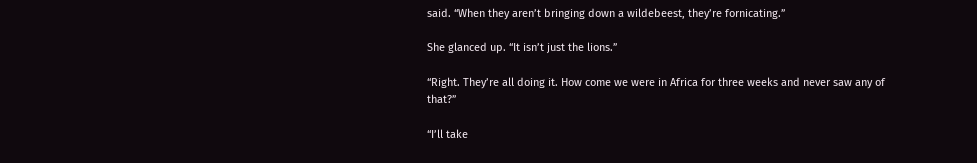said. “When they aren’t bringing down a wildebeest, they’re fornicating.”

She glanced up. “It isn’t just the lions.”

“Right. They’re all doing it. How come we were in Africa for three weeks and never saw any of that?”

“I’ll take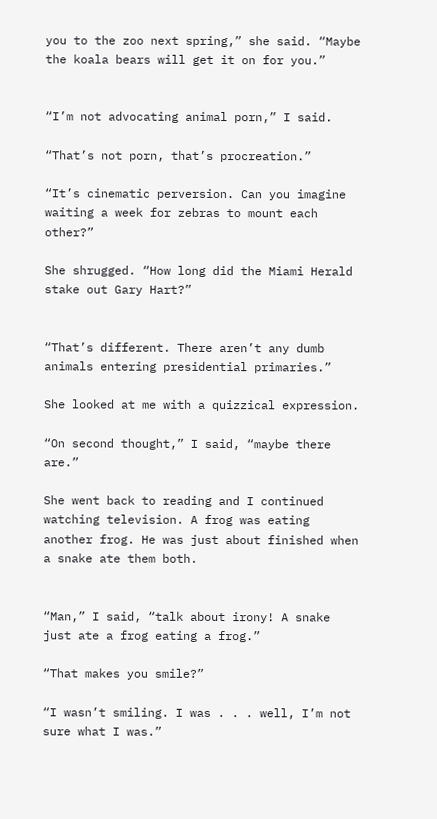you to the zoo next spring,” she said. “Maybe the koala bears will get it on for you.”


“I’m not advocating animal porn,” I said.

“That’s not porn, that’s procreation.”

“It’s cinematic perversion. Can you imagine waiting a week for zebras to mount each other?”

She shrugged. “How long did the Miami Herald stake out Gary Hart?”


“That’s different. There aren’t any dumb animals entering presidential primaries.”

She looked at me with a quizzical expression.

“On second thought,” I said, “maybe there are.”

She went back to reading and I continued watching television. A frog was eating another frog. He was just about finished when a snake ate them both.


“Man,” I said, “talk about irony! A snake just ate a frog eating a frog.”

“That makes you smile?”

“I wasn’t smiling. I was . . . well, I’m not sure what I was.”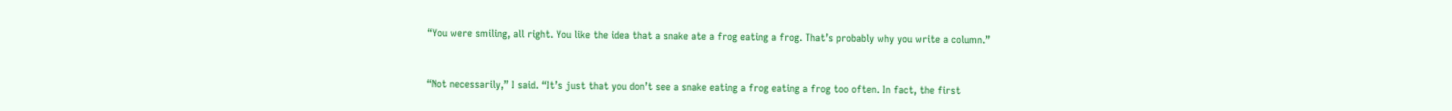“You were smiling, all right. You like the idea that a snake ate a frog eating a frog. That’s probably why you write a column.”


“Not necessarily,” I said. “It’s just that you don’t see a snake eating a frog eating a frog too often. In fact, the first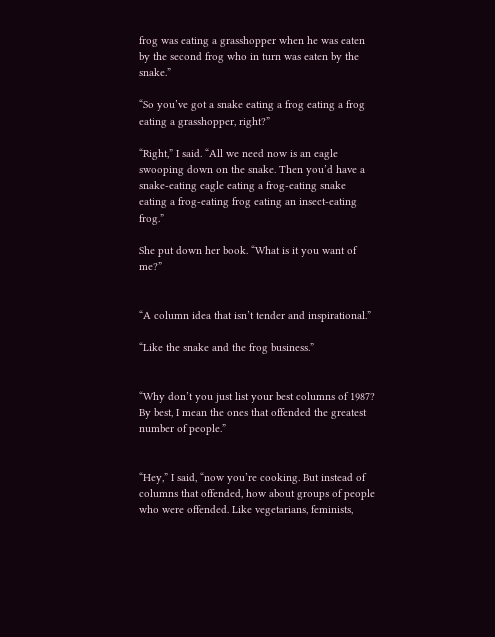frog was eating a grasshopper when he was eaten by the second frog who in turn was eaten by the snake.”

“So you’ve got a snake eating a frog eating a frog eating a grasshopper, right?”

“Right,” I said. “All we need now is an eagle swooping down on the snake. Then you’d have a snake-eating eagle eating a frog-eating snake eating a frog-eating frog eating an insect-eating frog.”

She put down her book. “What is it you want of me?”


“A column idea that isn’t tender and inspirational.”

“Like the snake and the frog business.”


“Why don’t you just list your best columns of 1987? By best, I mean the ones that offended the greatest number of people.”


“Hey,” I said, “now you’re cooking. But instead of columns that offended, how about groups of people who were offended. Like vegetarians, feminists,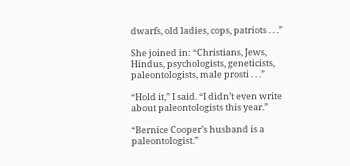dwarfs, old ladies, cops, patriots . . .”

She joined in: “Christians, Jews, Hindus, psychologists, geneticists, paleontologists, male prosti . . .”

“Hold it,” I said. “I didn’t even write about paleontologists this year.”

“Bernice Cooper’s husband is a paleontologist.”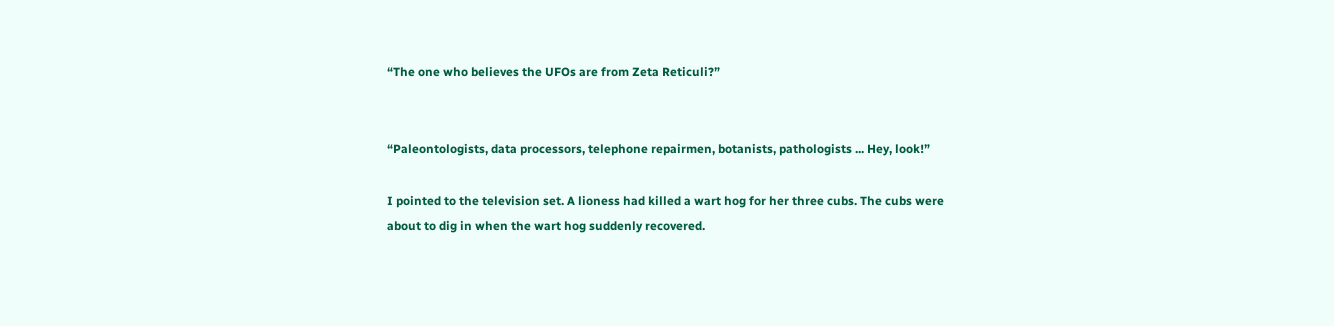“The one who believes the UFOs are from Zeta Reticuli?”


“Paleontologists, data processors, telephone repairmen, botanists, pathologists ... Hey, look!”

I pointed to the television set. A lioness had killed a wart hog for her three cubs. The cubs were about to dig in when the wart hog suddenly recovered.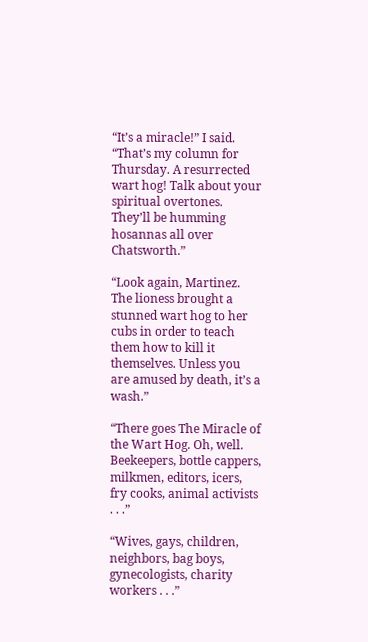“It’s a miracle!” I said. “That’s my column for Thursday. A resurrected wart hog! Talk about your spiritual overtones. They’ll be humming hosannas all over Chatsworth.”

“Look again, Martinez. The lioness brought a stunned wart hog to her cubs in order to teach them how to kill it themselves. Unless you are amused by death, it’s a wash.”

“There goes The Miracle of the Wart Hog. Oh, well. Beekeepers, bottle cappers, milkmen, editors, icers, fry cooks, animal activists . . .”

“Wives, gays, children, neighbors, bag boys, gynecologists, charity workers . . .”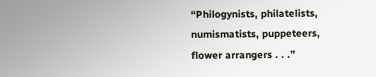“Philogynists, philatelists, numismatists, puppeteers, flower arrangers . . .”